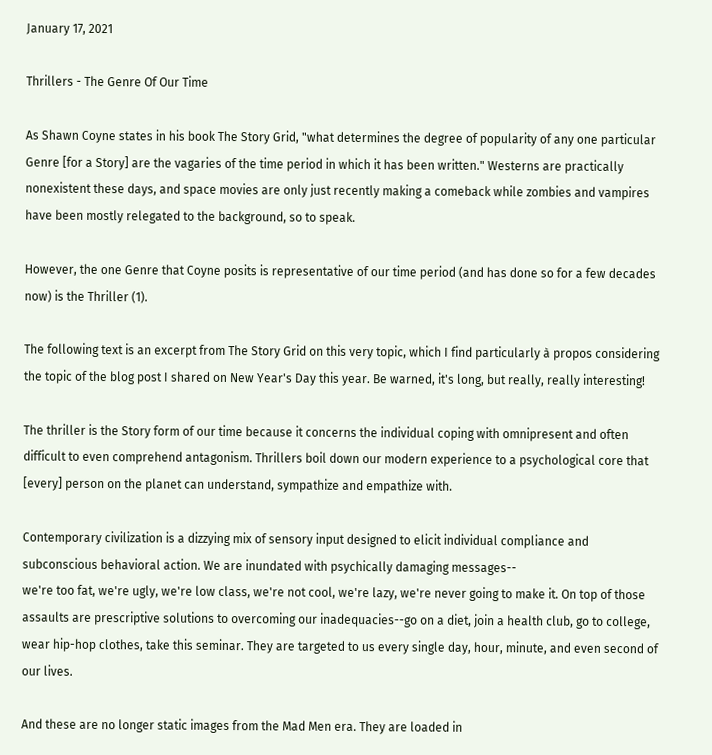January 17, 2021

Thrillers - The Genre Of Our Time

As Shawn Coyne states in his book The Story Grid, "what determines the degree of popularity of any one particular Genre [for a Story] are the vagaries of the time period in which it has been written." Westerns are practically nonexistent these days, and space movies are only just recently making a comeback while zombies and vampires have been mostly relegated to the background, so to speak.

However, the one Genre that Coyne posits is representative of our time period (and has done so for a few decades now) is the Thriller (1).

The following text is an excerpt from The Story Grid on this very topic, which I find particularly à propos considering the topic of the blog post I shared on New Year's Day this year. Be warned, it's long, but really, really interesting!

The thriller is the Story form of our time because it concerns the individual coping with omnipresent and often difficult to even comprehend antagonism. Thrillers boil down our modern experience to a psychological core that [every] person on the planet can understand, sympathize and empathize with.

Contemporary civilization is a dizzying mix of sensory input designed to elicit individual compliance and subconscious behavioral action. We are inundated with psychically damaging messages--
we're too fat, we're ugly, we're low class, we're not cool, we're lazy, we're never going to make it. On top of those assaults are prescriptive solutions to overcoming our inadequacies--go on a diet, join a health club, go to college, wear hip-hop clothes, take this seminar. They are targeted to us every single day, hour, minute, and even second of our lives.

And these are no longer static images from the Mad Men era. They are loaded in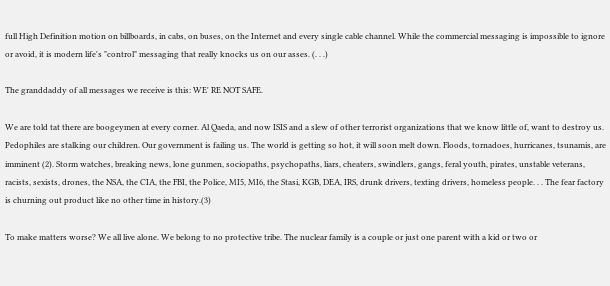full High Definition motion on billboards, in cabs, on buses, on the Internet and every single cable channel. While the commercial messaging is impossible to ignore or avoid, it is modern life's "control" messaging that really knocks us on our asses. (. . .)

The granddaddy of all messages we receive is this: WE' RE NOT SAFE.

We are told tat there are boogeymen at every corner. Al Qaeda, and now ISIS and a slew of other terrorist organizations that we know little of, want to destroy us. Pedophiles are stalking our children. Our government is failing us. The world is getting so hot, it will soon melt down. Floods, tornadoes, hurricanes, tsunamis, are imminent (2). Storm watches, breaking news, lone gunmen, sociopaths, psychopaths, liars, cheaters, swindlers, gangs, feral youth, pirates, unstable veterans, racists, sexists, drones, the NSA, the CIA, the FBI, the Police, MI5, MI6, the Stasi, KGB, DEA, IRS, drunk drivers, texting drivers, homeless people. . . The fear factory is churning out product like no other time in history.(3)

To make matters worse? We all live alone. We belong to no protective tribe. The nuclear family is a couple or just one parent with a kid or two or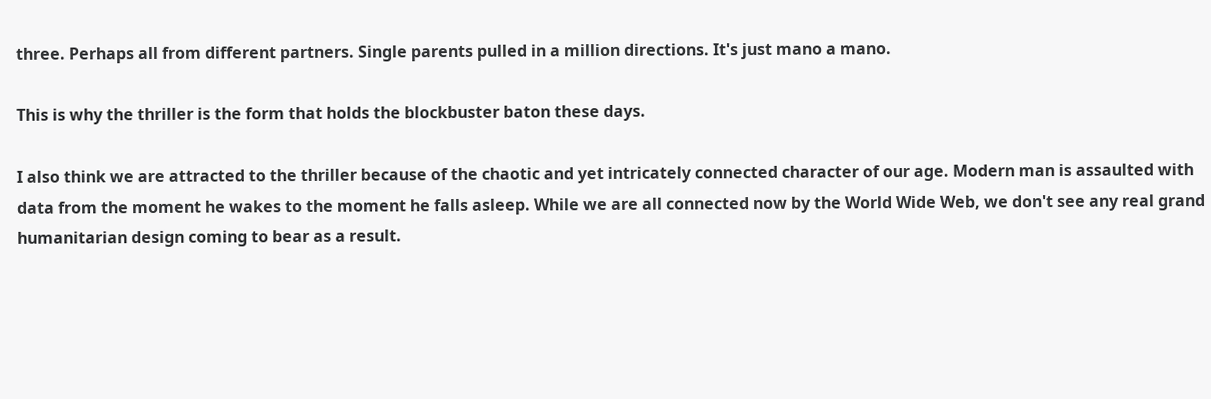three. Perhaps all from different partners. Single parents pulled in a million directions. It's just mano a mano.

This is why the thriller is the form that holds the blockbuster baton these days.

I also think we are attracted to the thriller because of the chaotic and yet intricately connected character of our age. Modern man is assaulted with data from the moment he wakes to the moment he falls asleep. While we are all connected now by the World Wide Web, we don't see any real grand humanitarian design coming to bear as a result.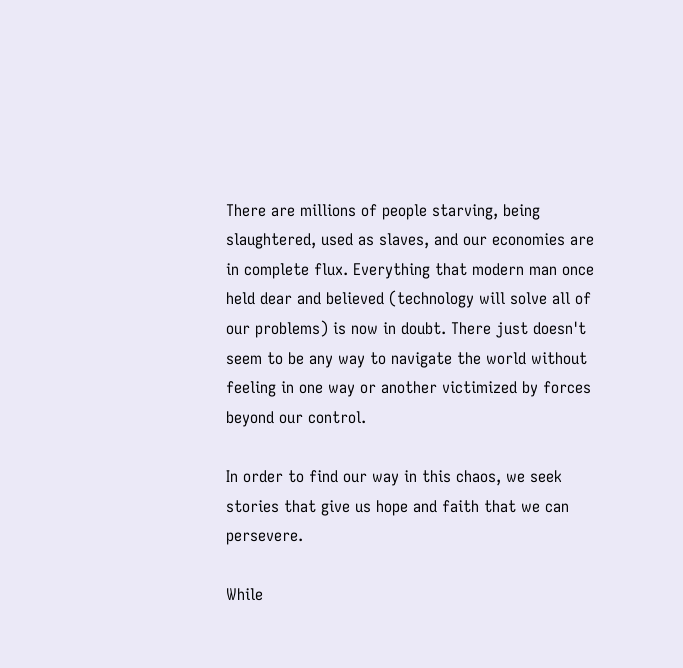There are millions of people starving, being slaughtered, used as slaves, and our economies are in complete flux. Everything that modern man once held dear and believed (technology will solve all of our problems) is now in doubt. There just doesn't seem to be any way to navigate the world without feeling in one way or another victimized by forces beyond our control.

In order to find our way in this chaos, we seek stories that give us hope and faith that we can persevere.

While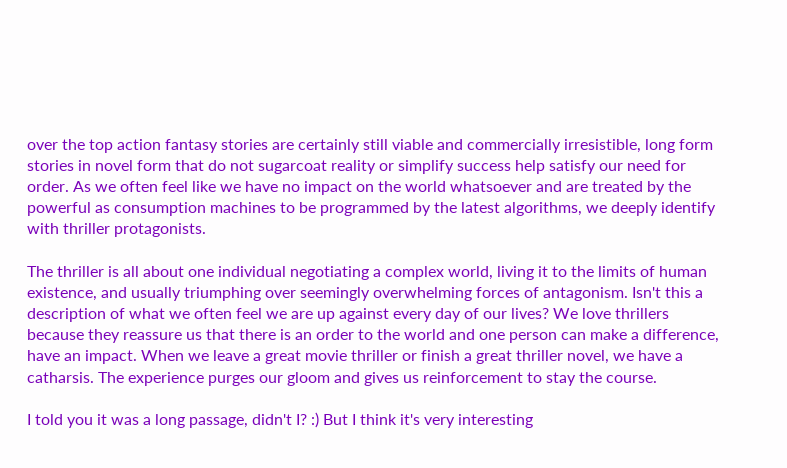over the top action fantasy stories are certainly still viable and commercially irresistible, long form stories in novel form that do not sugarcoat reality or simplify success help satisfy our need for order. As we often feel like we have no impact on the world whatsoever and are treated by the powerful as consumption machines to be programmed by the latest algorithms, we deeply identify with thriller protagonists.

The thriller is all about one individual negotiating a complex world, living it to the limits of human existence, and usually triumphing over seemingly overwhelming forces of antagonism. Isn't this a description of what we often feel we are up against every day of our lives? We love thrillers because they reassure us that there is an order to the world and one person can make a difference, have an impact. When we leave a great movie thriller or finish a great thriller novel, we have a catharsis. The experience purges our gloom and gives us reinforcement to stay the course.

I told you it was a long passage, didn't I? :) But I think it's very interesting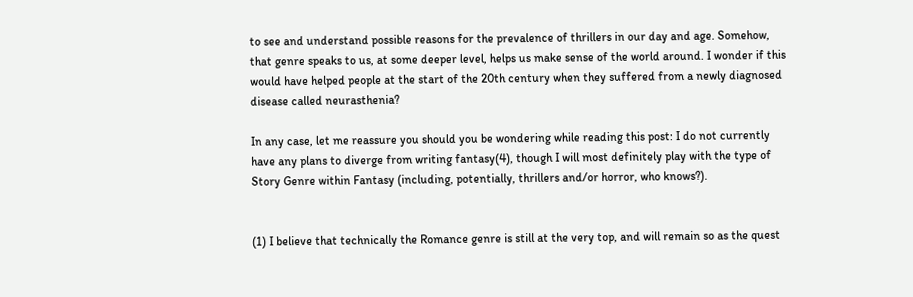to see and understand possible reasons for the prevalence of thrillers in our day and age. Somehow, that genre speaks to us, at some deeper level, helps us make sense of the world around. I wonder if this would have helped people at the start of the 20th century when they suffered from a newly diagnosed disease called neurasthenia?

In any case, let me reassure you should you be wondering while reading this post: I do not currently have any plans to diverge from writing fantasy(4), though I will most definitely play with the type of Story Genre within Fantasy (including, potentially, thrillers and/or horror, who knows?).


(1) I believe that technically the Romance genre is still at the very top, and will remain so as the quest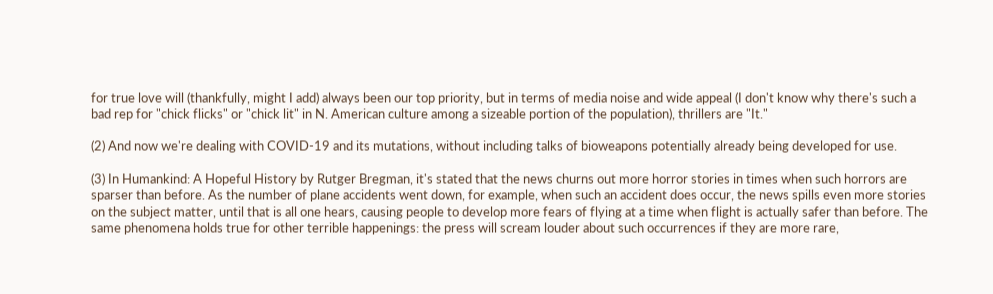for true love will (thankfully, might I add) always been our top priority, but in terms of media noise and wide appeal (I don't know why there's such a bad rep for "chick flicks" or "chick lit" in N. American culture among a sizeable portion of the population), thrillers are "It."

(2) And now we're dealing with COVID-19 and its mutations, without including talks of bioweapons potentially already being developed for use.

(3) In Humankind: A Hopeful History by Rutger Bregman, it's stated that the news churns out more horror stories in times when such horrors are sparser than before. As the number of plane accidents went down, for example, when such an accident does occur, the news spills even more stories on the subject matter, until that is all one hears, causing people to develop more fears of flying at a time when flight is actually safer than before. The same phenomena holds true for other terrible happenings: the press will scream louder about such occurrences if they are more rare,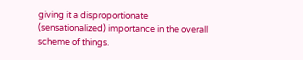giving it a disproportionate (sensationalized) importance in the overall scheme of things.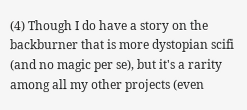(4) Though I do have a story on the backburner that is more dystopian scifi (and no magic per se), but it's a rarity among all my other projects (even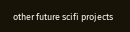other future scifi projects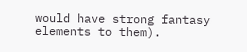would have strong fantasy elements to them).